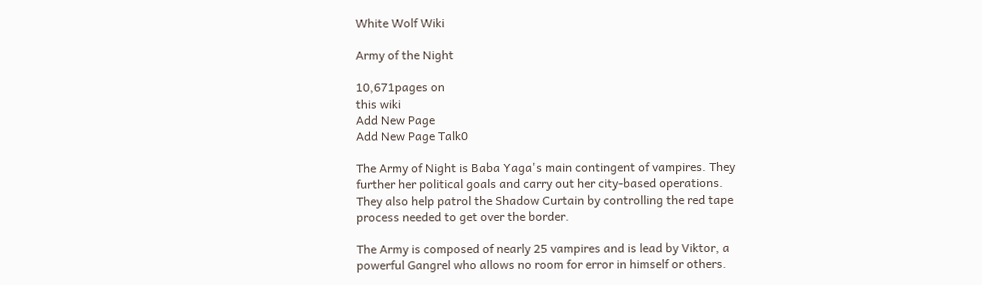White Wolf Wiki

Army of the Night

10,671pages on
this wiki
Add New Page
Add New Page Talk0

The Army of Night is Baba Yaga's main contingent of vampires. They further her political goals and carry out her city-based operations. They also help patrol the Shadow Curtain by controlling the red tape process needed to get over the border.

The Army is composed of nearly 25 vampires and is lead by Viktor, a powerful Gangrel who allows no room for error in himself or others.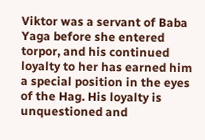Viktor was a servant of Baba Yaga before she entered torpor, and his continued loyalty to her has earned him a special position in the eyes of the Hag. His loyalty is unquestioned and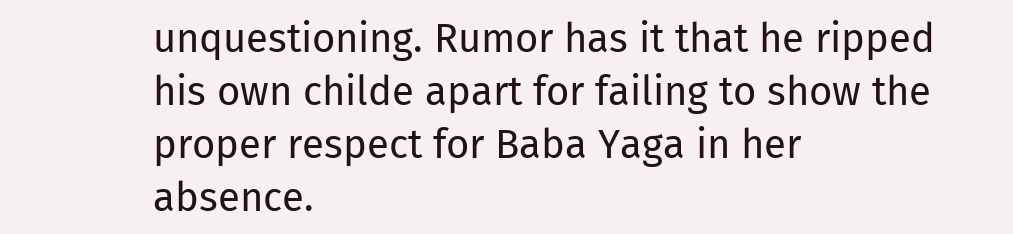unquestioning. Rumor has it that he ripped his own childe apart for failing to show the proper respect for Baba Yaga in her absence.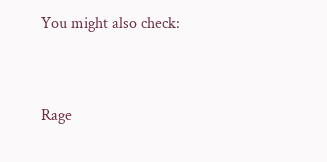You might also check:


Rage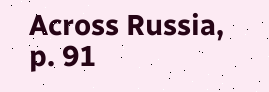Across Russia, p. 91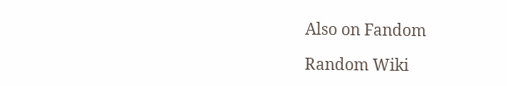Also on Fandom

Random Wiki